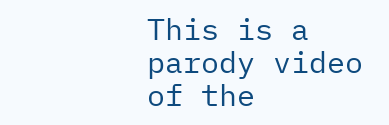This is a parody video of the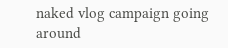naked vlog campaign going around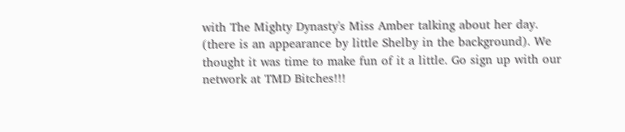with The Mighty Dynasty's Miss Amber talking about her day. (there is an appearance by little Shelby in the background). We thought it was time to make fun of it a little. Go sign up with our network at TMD Bitches!!!